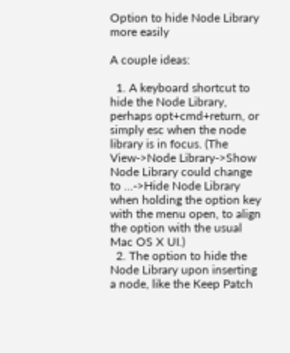Option to hide Node Library more easily

A couple ideas:

  1. A keyboard shortcut to hide the Node Library, perhaps opt+cmd+return, or simply esc when the node library is in focus. (The View->Node Library->Show Node Library could change to …->Hide Node Library when holding the option key with the menu open, to align the option with the usual Mac OS X UI.)
  2. The option to hide the Node Library upon inserting a node, like the Keep Patch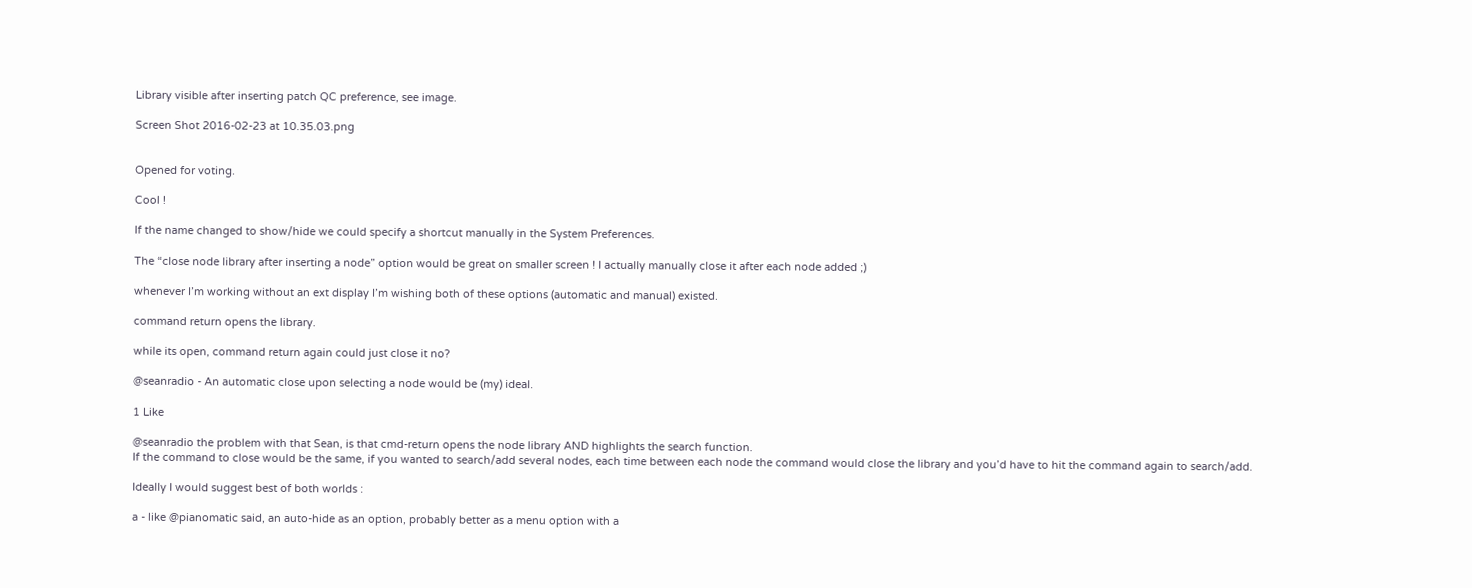Library visible after inserting patch QC preference, see image.

Screen Shot 2016-02-23 at 10.35.03.png


Opened for voting.

Cool !

If the name changed to show/hide we could specify a shortcut manually in the System Preferences.

The “close node library after inserting a node” option would be great on smaller screen ! I actually manually close it after each node added ;)

whenever I’m working without an ext display I’m wishing both of these options (automatic and manual) existed.

command return opens the library.

while its open, command return again could just close it no?

@seanradio - An automatic close upon selecting a node would be (my) ideal.

1 Like

@seanradio the problem with that Sean, is that cmd-return opens the node library AND highlights the search function.
If the command to close would be the same, if you wanted to search/add several nodes, each time between each node the command would close the library and you’d have to hit the command again to search/add.

Ideally I would suggest best of both worlds :

a - like @pianomatic said, an auto-hide as an option, probably better as a menu option with a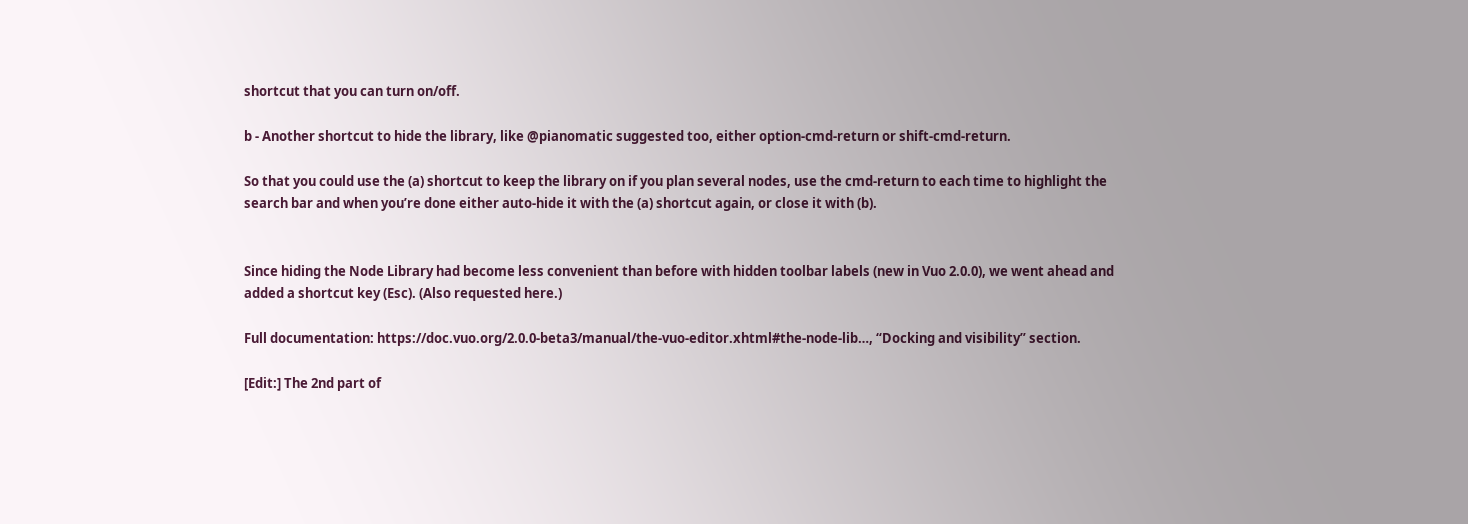shortcut that you can turn on/off.

b - Another shortcut to hide the library, like @pianomatic suggested too, either option-cmd-return or shift-cmd-return.

So that you could use the (a) shortcut to keep the library on if you plan several nodes, use the cmd-return to each time to highlight the search bar and when you’re done either auto-hide it with the (a) shortcut again, or close it with (b).


Since hiding the Node Library had become less convenient than before with hidden toolbar labels (new in Vuo 2.0.0), we went ahead and added a shortcut key (Esc). (Also requested here.)

Full documentation: https://doc.vuo.org/2.0.0-beta3/manual/the-vuo-editor.xhtml#the-node-lib…, “Docking and visibility” section.

[Edit:] The 2nd part of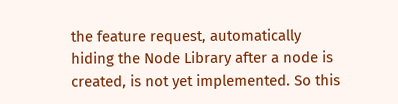the feature request, automatically hiding the Node Library after a node is created, is not yet implemented. So this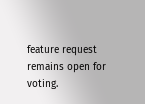feature request remains open for voting.